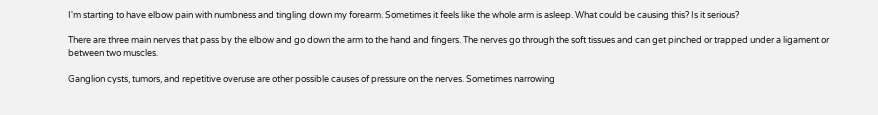I'm starting to have elbow pain with numbness and tingling down my forearm. Sometimes it feels like the whole arm is asleep. What could be causing this? Is it serious?

There are three main nerves that pass by the elbow and go down the arm to the hand and fingers. The nerves go through the soft tissues and can get pinched or trapped under a ligament or between two muscles.

Ganglion cysts, tumors, and repetitive overuse are other possible causes of pressure on the nerves. Sometimes narrowing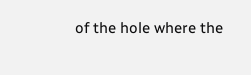of the hole where the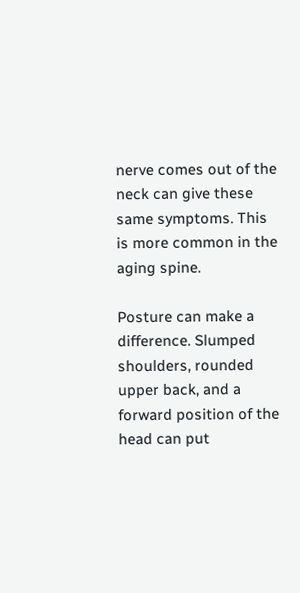nerve comes out of the neck can give these same symptoms. This is more common in the aging spine.

Posture can make a difference. Slumped shoulders, rounded upper back, and a forward position of the head can put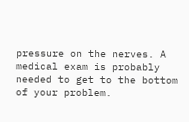pressure on the nerves. A medical exam is probably needed to get to the bottom of your problem.